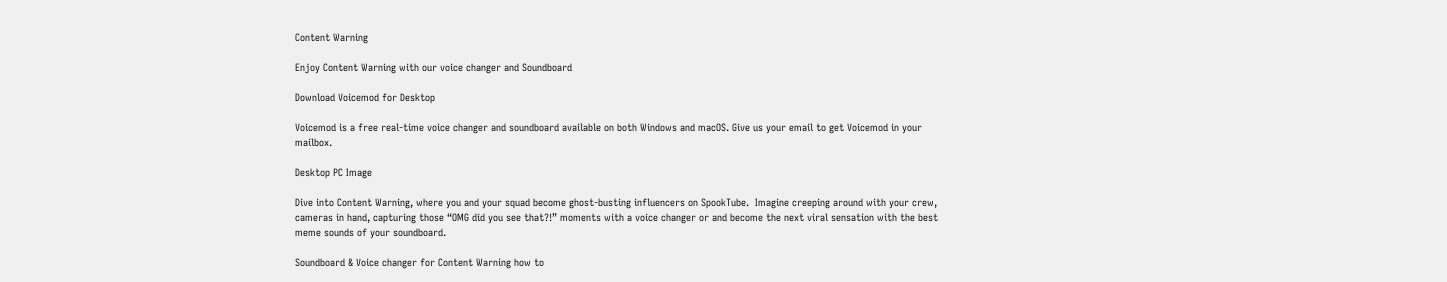Content Warning

Enjoy Content Warning with our voice changer and Soundboard

Download Voicemod for Desktop

Voicemod is a free real-time voice changer and soundboard available on both Windows and macOS. Give us your email to get Voicemod in your mailbox.

Desktop PC Image

Dive into Content Warning, where you and your squad become ghost-busting influencers on SpookTube.  Imagine creeping around with your crew, cameras in hand, capturing those “OMG did you see that?!” moments with a voice changer or and become the next viral sensation with the best meme sounds of your soundboard.

Soundboard & Voice changer for Content Warning how to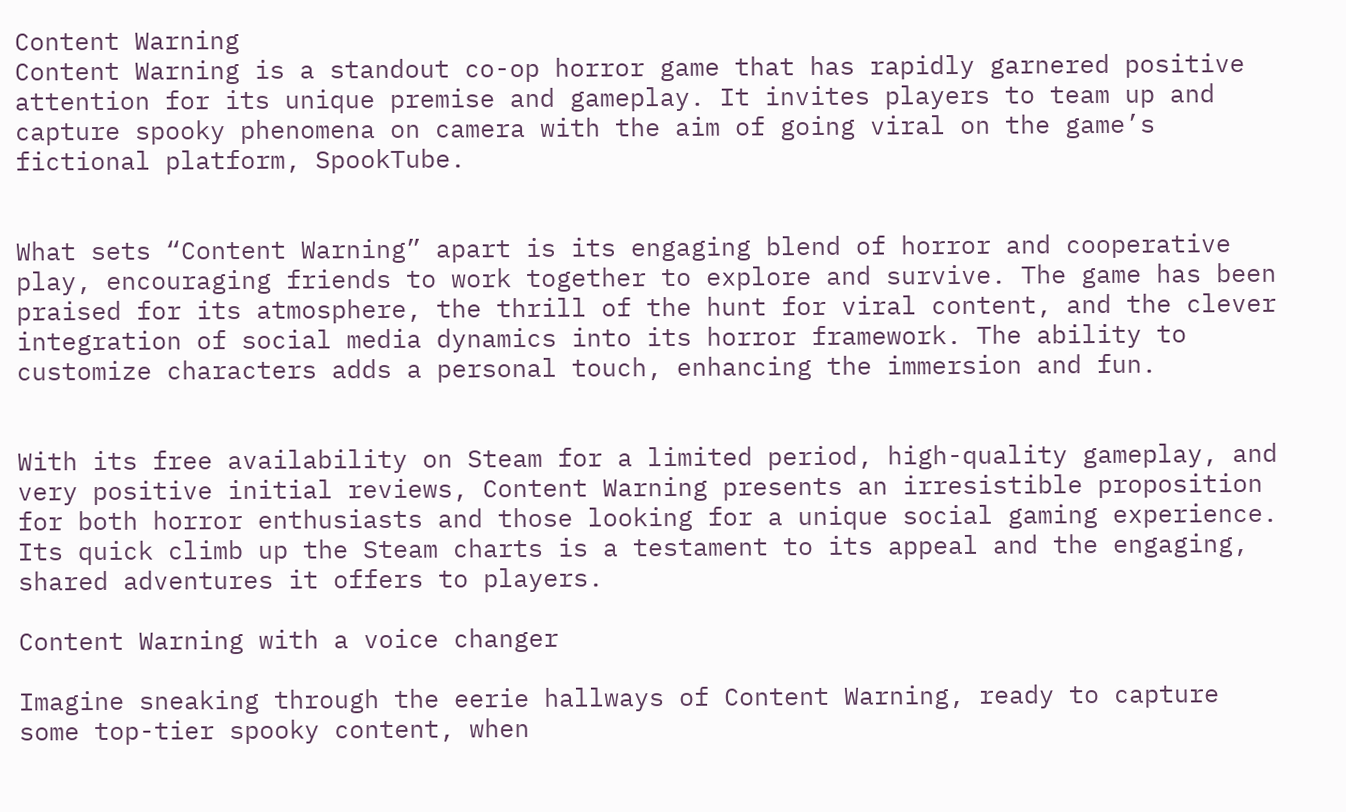Content Warning
Content Warning is a standout co-op horror game that has rapidly garnered positive attention for its unique premise and gameplay. It invites players to team up and capture spooky phenomena on camera with the aim of going viral on the game’s fictional platform, SpookTube.


What sets “Content Warning” apart is its engaging blend of horror and cooperative play, encouraging friends to work together to explore and survive. The game has been praised for its atmosphere, the thrill of the hunt for viral content, and the clever integration of social media dynamics into its horror framework. The ability to customize characters adds a personal touch, enhancing the immersion and fun.


With its free availability on Steam for a limited period, high-quality gameplay, and very positive initial reviews, Content Warning presents an irresistible proposition for both horror enthusiasts and those looking for a unique social gaming experience. Its quick climb up the Steam charts is a testament to its appeal and the engaging, shared adventures it offers to players.

Content Warning with a voice changer

Imagine sneaking through the eerie hallways of Content Warning, ready to capture some top-tier spooky content, when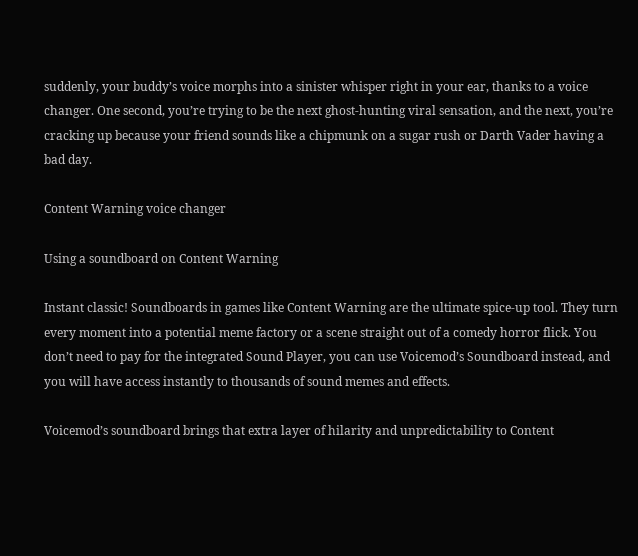suddenly, your buddy’s voice morphs into a sinister whisper right in your ear, thanks to a voice changer. One second, you’re trying to be the next ghost-hunting viral sensation, and the next, you’re cracking up because your friend sounds like a chipmunk on a sugar rush or Darth Vader having a bad day.

Content Warning voice changer

Using a soundboard on Content Warning

Instant classic! Soundboards in games like Content Warning are the ultimate spice-up tool. They turn every moment into a potential meme factory or a scene straight out of a comedy horror flick. You don’t need to pay for the integrated Sound Player, you can use Voicemod’s Soundboard instead, and you will have access instantly to thousands of sound memes and effects.

Voicemod’s soundboard brings that extra layer of hilarity and unpredictability to Content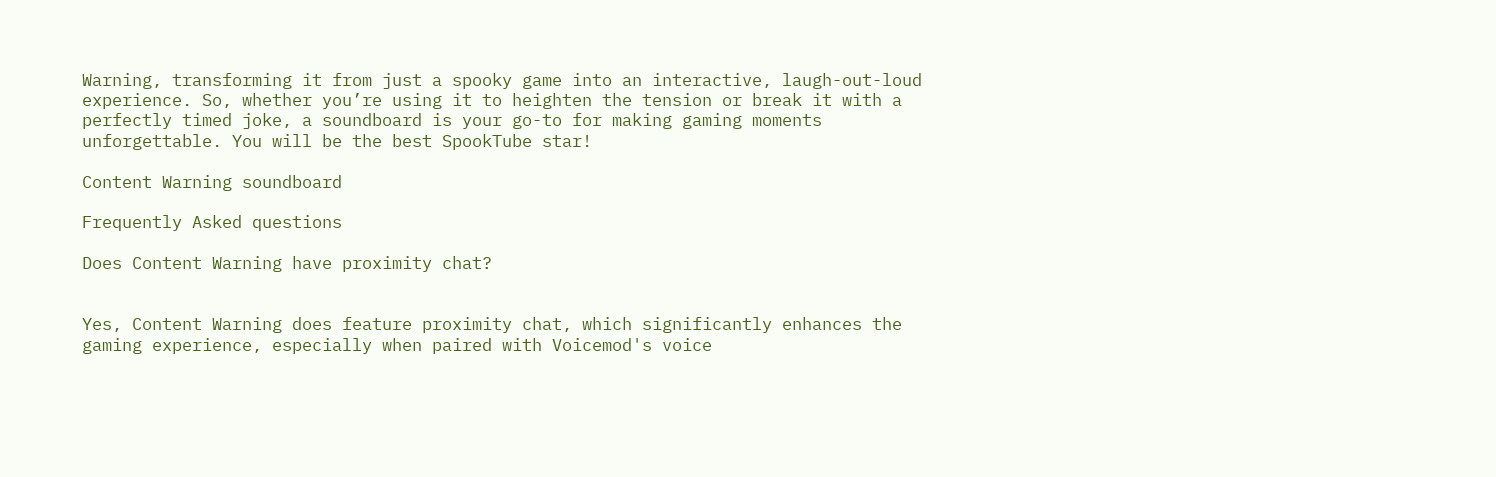Warning, transforming it from just a spooky game into an interactive, laugh-out-loud experience. So, whether you’re using it to heighten the tension or break it with a perfectly timed joke, a soundboard is your go-to for making gaming moments unforgettable. You will be the best SpookTube star!

Content Warning soundboard

Frequently Asked questions

Does Content Warning have proximity chat?


Yes, Content Warning does feature proximity chat, which significantly enhances the gaming experience, especially when paired with Voicemod's voice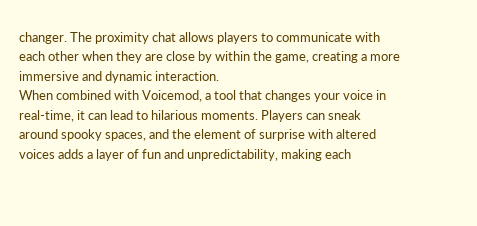changer. The proximity chat allows players to communicate with each other when they are close by within the game, creating a more immersive and dynamic interaction.
When combined with Voicemod, a tool that changes your voice in real-time, it can lead to hilarious moments. Players can sneak around spooky spaces, and the element of surprise with altered voices adds a layer of fun and unpredictability, making each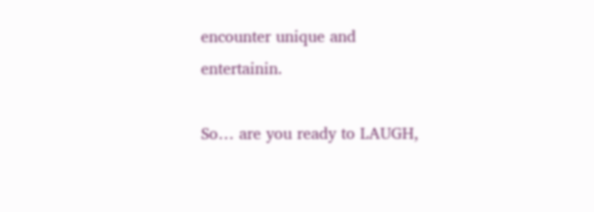encounter unique and entertainin.

So… are you ready to LAUGH,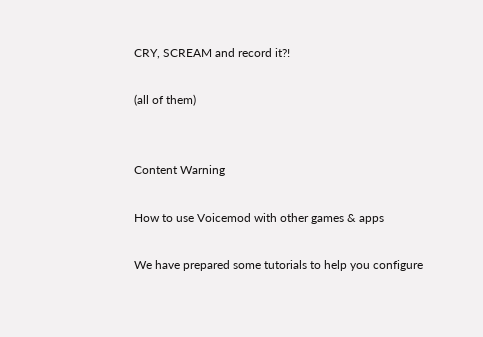CRY, SCREAM and record it?!

(all of them)


Content Warning

How to use Voicemod with other games & apps

We have prepared some tutorials to help you configure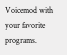Voicemod with your favorite programs.